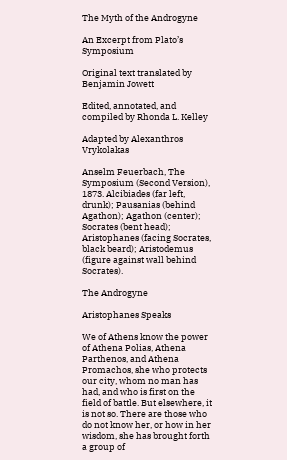The Myth of the Androgyne

An Excerpt from Plato’s Symposium

Original text translated by Benjamin Jowett

Edited, annotated, and compiled by Rhonda L. Kelley

Adapted by Alexanthros Vrykolakas

Anselm Feuerbach, The Symposium (Second Version), 1873. Alcibiades (far left, drunk); Pausanias (behind Agathon); Agathon (center); Socrates (bent head); Aristophanes (facing Socrates, black beard); Aristodemus (figure against wall behind Socrates).

The Androgyne

Aristophanes Speaks

We of Athens know the power of Athena Polias, Athena Parthenos, and Athena Promachos, she who protects our city, whom no man has had, and who is first on the field of battle. But elsewhere, it is not so. There are those who do not know her, or how in her wisdom, she has brought forth a group of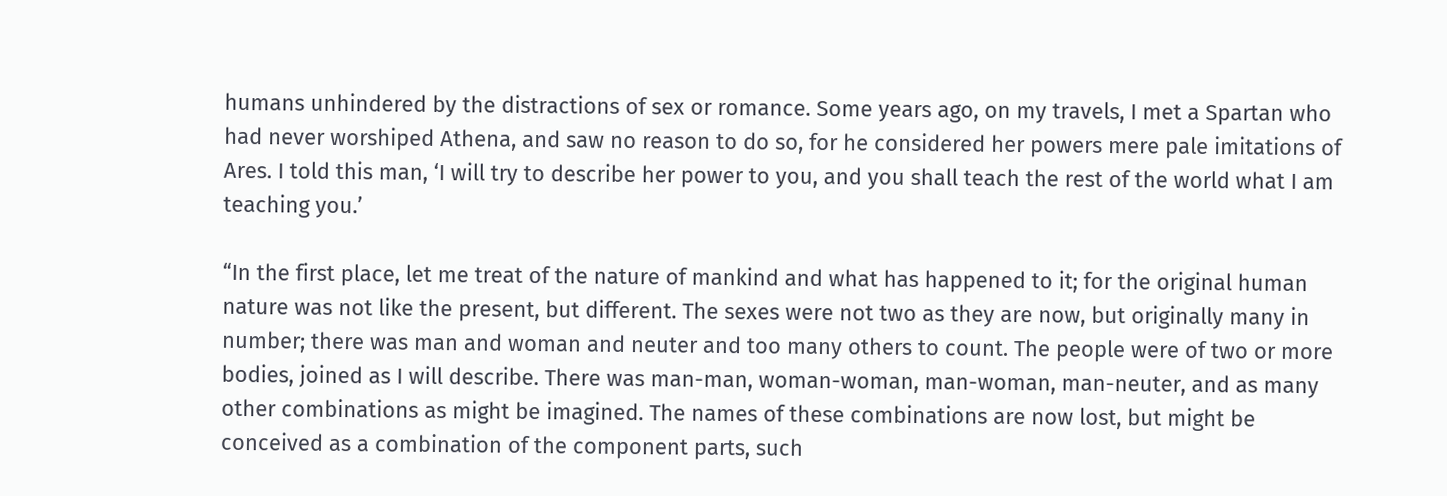humans unhindered by the distractions of sex or romance. Some years ago, on my travels, I met a Spartan who had never worshiped Athena, and saw no reason to do so, for he considered her powers mere pale imitations of Ares. I told this man, ‘I will try to describe her power to you, and you shall teach the rest of the world what I am teaching you.’

“In the first place, let me treat of the nature of mankind and what has happened to it; for the original human nature was not like the present, but different. The sexes were not two as they are now, but originally many in number; there was man and woman and neuter and too many others to count. The people were of two or more bodies, joined as I will describe. There was man-man, woman-woman, man-woman, man-neuter, and as many other combinations as might be imagined. The names of these combinations are now lost, but might be conceived as a combination of the component parts, such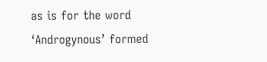as is for the word ‘Androgynous’ formed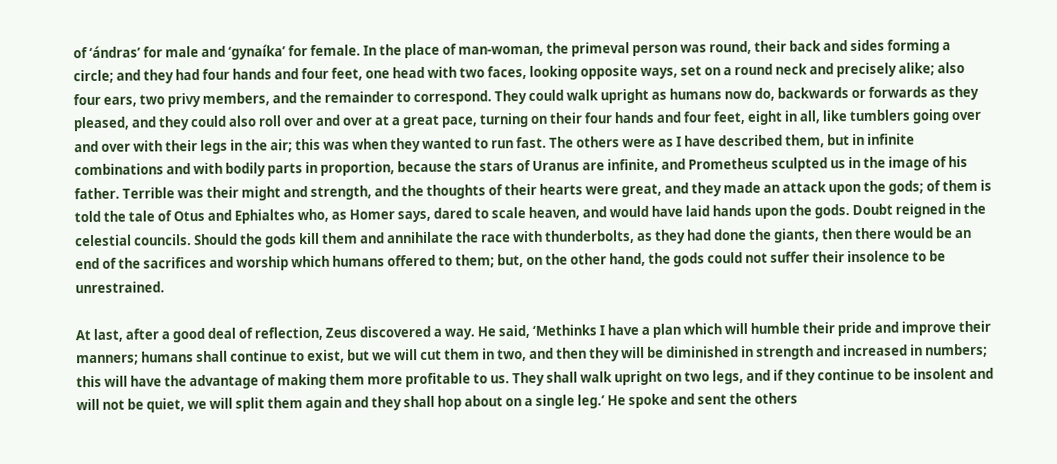of ‘ándras’ for male and ‘gynaíka’ for female. In the place of man-woman, the primeval person was round, their back and sides forming a circle; and they had four hands and four feet, one head with two faces, looking opposite ways, set on a round neck and precisely alike; also four ears, two privy members, and the remainder to correspond. They could walk upright as humans now do, backwards or forwards as they pleased, and they could also roll over and over at a great pace, turning on their four hands and four feet, eight in all, like tumblers going over and over with their legs in the air; this was when they wanted to run fast. The others were as I have described them, but in infinite combinations and with bodily parts in proportion, because the stars of Uranus are infinite, and Prometheus sculpted us in the image of his father. Terrible was their might and strength, and the thoughts of their hearts were great, and they made an attack upon the gods; of them is told the tale of Otus and Ephialtes who, as Homer says, dared to scale heaven, and would have laid hands upon the gods. Doubt reigned in the celestial councils. Should the gods kill them and annihilate the race with thunderbolts, as they had done the giants, then there would be an end of the sacrifices and worship which humans offered to them; but, on the other hand, the gods could not suffer their insolence to be unrestrained.

At last, after a good deal of reflection, Zeus discovered a way. He said, ‘Methinks I have a plan which will humble their pride and improve their manners; humans shall continue to exist, but we will cut them in two, and then they will be diminished in strength and increased in numbers; this will have the advantage of making them more profitable to us. They shall walk upright on two legs, and if they continue to be insolent and will not be quiet, we will split them again and they shall hop about on a single leg.’ He spoke and sent the others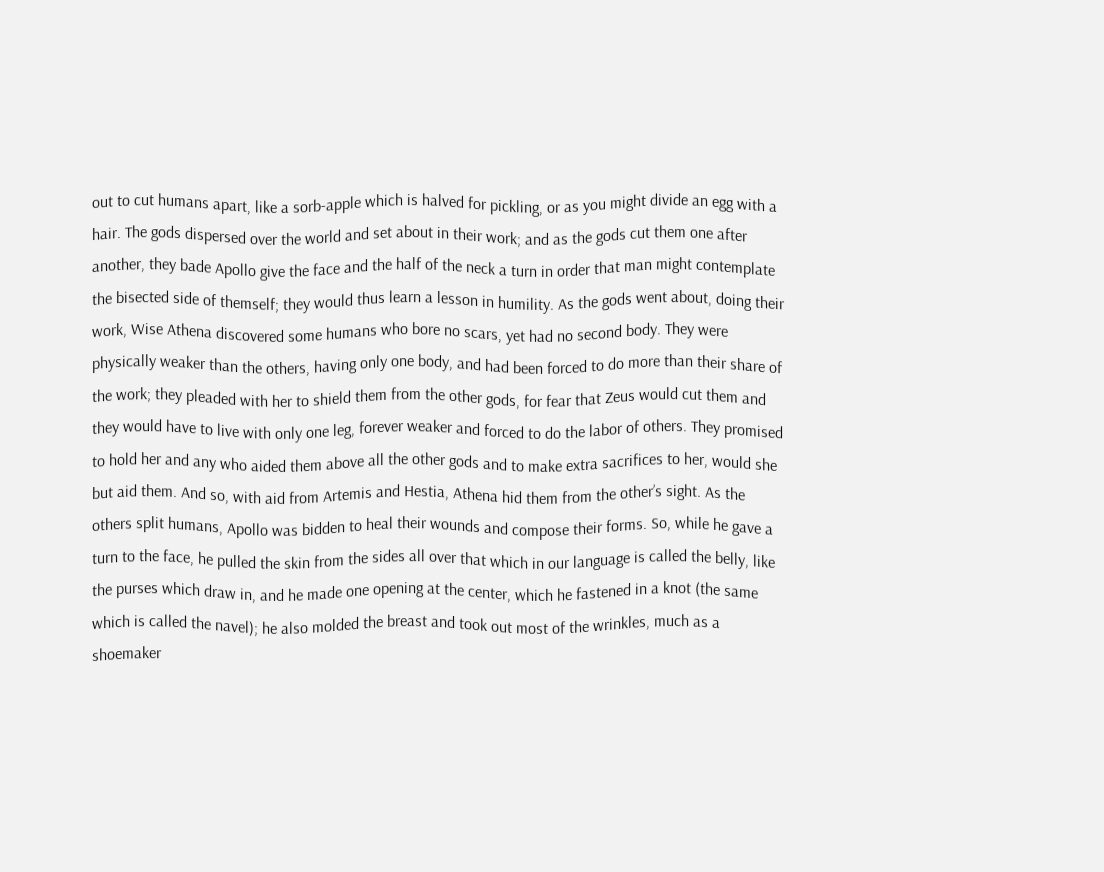out to cut humans apart, like a sorb-apple which is halved for pickling, or as you might divide an egg with a hair. The gods dispersed over the world and set about in their work; and as the gods cut them one after another, they bade Apollo give the face and the half of the neck a turn in order that man might contemplate the bisected side of themself; they would thus learn a lesson in humility. As the gods went about, doing their work, Wise Athena discovered some humans who bore no scars, yet had no second body. They were physically weaker than the others, having only one body, and had been forced to do more than their share of the work; they pleaded with her to shield them from the other gods, for fear that Zeus would cut them and they would have to live with only one leg, forever weaker and forced to do the labor of others. They promised to hold her and any who aided them above all the other gods and to make extra sacrifices to her, would she but aid them. And so, with aid from Artemis and Hestia, Athena hid them from the other’s sight. As the others split humans, Apollo was bidden to heal their wounds and compose their forms. So, while he gave a turn to the face, he pulled the skin from the sides all over that which in our language is called the belly, like the purses which draw in, and he made one opening at the center, which he fastened in a knot (the same which is called the navel); he also molded the breast and took out most of the wrinkles, much as a shoemaker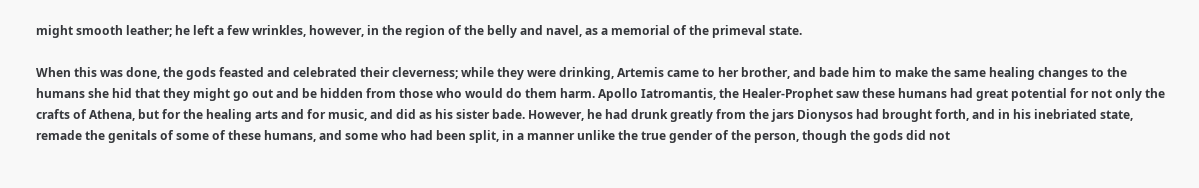might smooth leather; he left a few wrinkles, however, in the region of the belly and navel, as a memorial of the primeval state.

When this was done, the gods feasted and celebrated their cleverness; while they were drinking, Artemis came to her brother, and bade him to make the same healing changes to the humans she hid that they might go out and be hidden from those who would do them harm. Apollo Iatromantis, the Healer-Prophet saw these humans had great potential for not only the crafts of Athena, but for the healing arts and for music, and did as his sister bade. However, he had drunk greatly from the jars Dionysos had brought forth, and in his inebriated state, remade the genitals of some of these humans, and some who had been split, in a manner unlike the true gender of the person, though the gods did not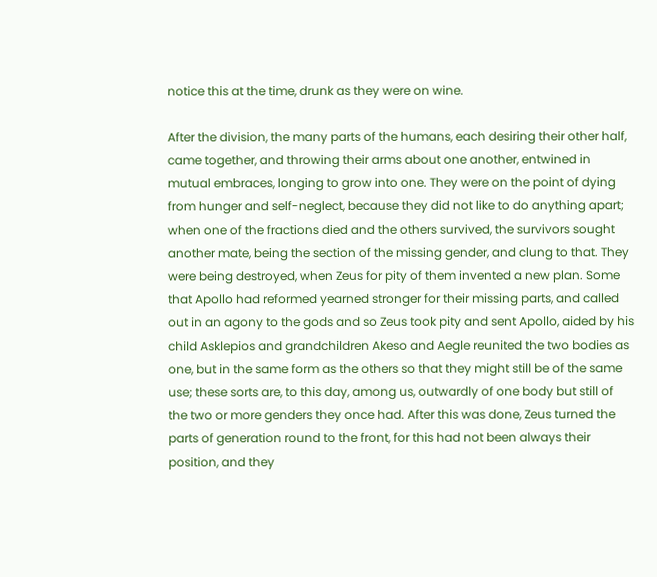notice this at the time, drunk as they were on wine.

After the division, the many parts of the humans, each desiring their other half, came together, and throwing their arms about one another, entwined in mutual embraces, longing to grow into one. They were on the point of dying from hunger and self-neglect, because they did not like to do anything apart; when one of the fractions died and the others survived, the survivors sought another mate, being the section of the missing gender, and clung to that. They were being destroyed, when Zeus for pity of them invented a new plan. Some that Apollo had reformed yearned stronger for their missing parts, and called out in an agony to the gods and so Zeus took pity and sent Apollo, aided by his child Asklepios and grandchildren Akeso and Aegle reunited the two bodies as one, but in the same form as the others so that they might still be of the same use; these sorts are, to this day, among us, outwardly of one body but still of the two or more genders they once had. After this was done, Zeus turned the parts of generation round to the front, for this had not been always their position, and they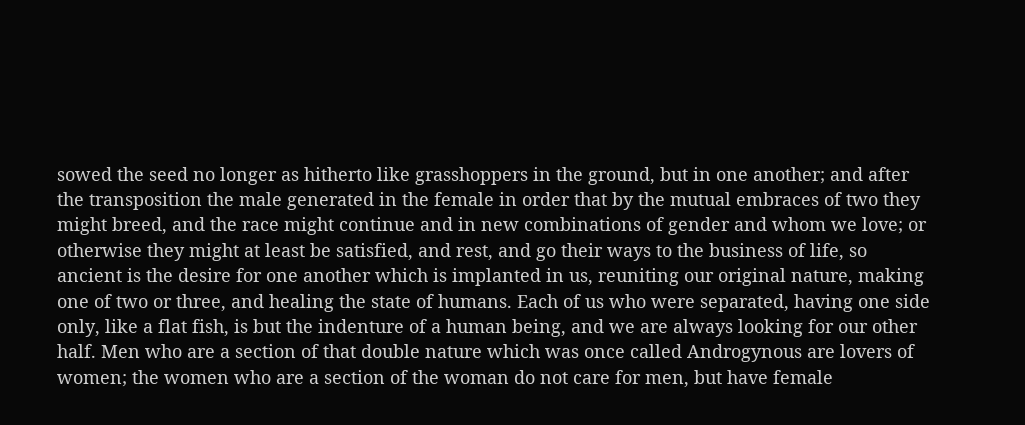sowed the seed no longer as hitherto like grasshoppers in the ground, but in one another; and after the transposition the male generated in the female in order that by the mutual embraces of two they might breed, and the race might continue and in new combinations of gender and whom we love; or otherwise they might at least be satisfied, and rest, and go their ways to the business of life, so ancient is the desire for one another which is implanted in us, reuniting our original nature, making one of two or three, and healing the state of humans. Each of us who were separated, having one side only, like a flat fish, is but the indenture of a human being, and we are always looking for our other half. Men who are a section of that double nature which was once called Androgynous are lovers of women; the women who are a section of the woman do not care for men, but have female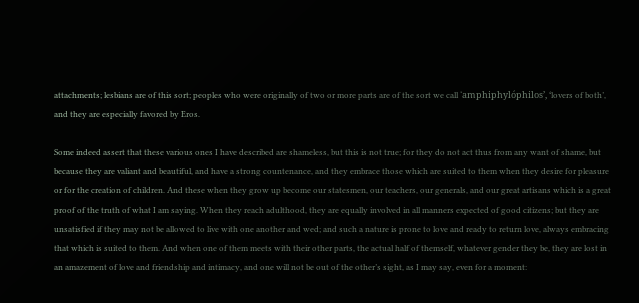attachments; lesbians are of this sort; peoples who were originally of two or more parts are of the sort we call ‘amphiphylóphilos’, ‘lovers of both’, and they are especially favored by Eros.

Some indeed assert that these various ones I have described are shameless, but this is not true; for they do not act thus from any want of shame, but because they are valiant and beautiful, and have a strong countenance, and they embrace those which are suited to them when they desire for pleasure or for the creation of children. And these when they grow up become our statesmen, our teachers, our generals, and our great artisans which is a great proof of the truth of what I am saying. When they reach adulthood, they are equally involved in all manners expected of good citizens; but they are unsatisfied if they may not be allowed to live with one another and wed; and such a nature is prone to love and ready to return love, always embracing that which is suited to them. And when one of them meets with their other parts, the actual half of themself, whatever gender they be, they are lost in an amazement of love and friendship and intimacy, and one will not be out of the other’s sight, as I may say, even for a moment: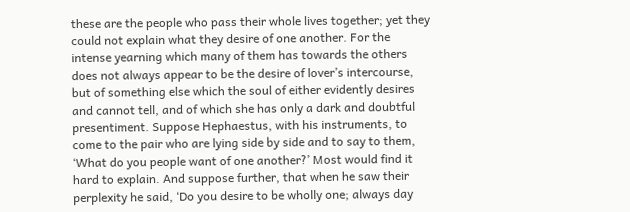these are the people who pass their whole lives together; yet they could not explain what they desire of one another. For the intense yearning which many of them has towards the others does not always appear to be the desire of lover’s intercourse, but of something else which the soul of either evidently desires and cannot tell, and of which she has only a dark and doubtful presentiment. Suppose Hephaestus, with his instruments, to come to the pair who are lying side by side and to say to them, ‘What do you people want of one another?’ Most would find it hard to explain. And suppose further, that when he saw their perplexity he said, ‘Do you desire to be wholly one; always day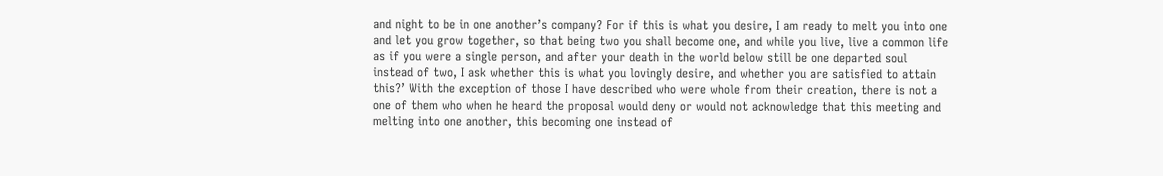and night to be in one another’s company? For if this is what you desire, I am ready to melt you into one and let you grow together, so that being two you shall become one, and while you live, live a common life as if you were a single person, and after your death in the world below still be one departed soul instead of two, I ask whether this is what you lovingly desire, and whether you are satisfied to attain this?’ With the exception of those I have described who were whole from their creation, there is not a one of them who when he heard the proposal would deny or would not acknowledge that this meeting and melting into one another, this becoming one instead of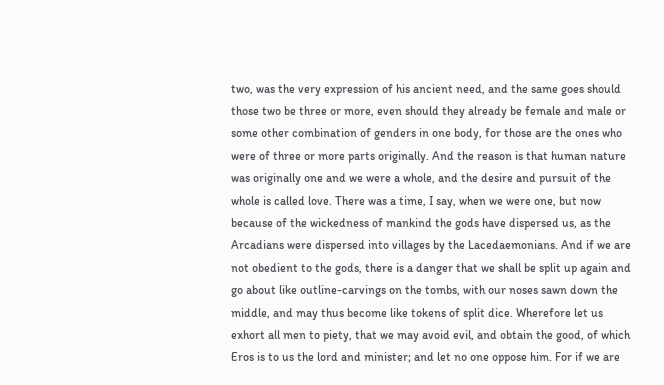two, was the very expression of his ancient need, and the same goes should those two be three or more, even should they already be female and male or some other combination of genders in one body, for those are the ones who were of three or more parts originally. And the reason is that human nature was originally one and we were a whole, and the desire and pursuit of the whole is called love. There was a time, I say, when we were one, but now because of the wickedness of mankind the gods have dispersed us, as the Arcadians were dispersed into villages by the Lacedaemonians. And if we are not obedient to the gods, there is a danger that we shall be split up again and go about like outline-carvings on the tombs, with our noses sawn down the middle, and may thus become like tokens of split dice. Wherefore let us exhort all men to piety, that we may avoid evil, and obtain the good, of which Eros is to us the lord and minister; and let no one oppose him. For if we are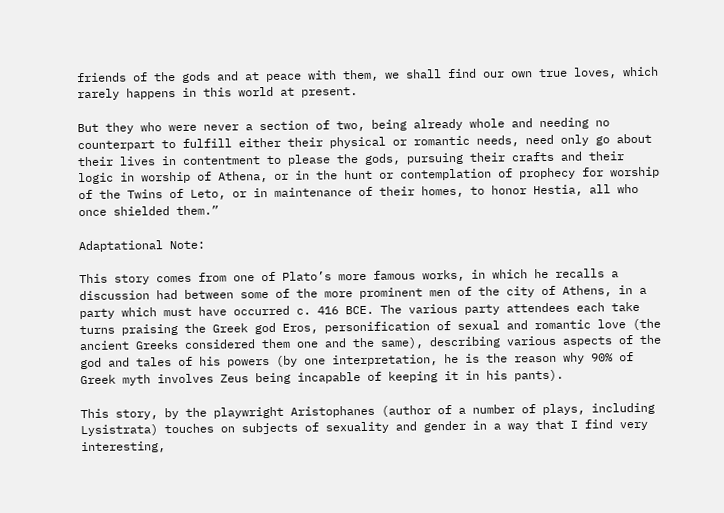friends of the gods and at peace with them, we shall find our own true loves, which rarely happens in this world at present.

But they who were never a section of two, being already whole and needing no counterpart to fulfill either their physical or romantic needs, need only go about their lives in contentment to please the gods, pursuing their crafts and their logic in worship of Athena, or in the hunt or contemplation of prophecy for worship of the Twins of Leto, or in maintenance of their homes, to honor Hestia, all who once shielded them.”

Adaptational Note:

This story comes from one of Plato’s more famous works, in which he recalls a discussion had between some of the more prominent men of the city of Athens, in a party which must have occurred c. 416 BCE. The various party attendees each take turns praising the Greek god Eros, personification of sexual and romantic love (the ancient Greeks considered them one and the same), describing various aspects of the god and tales of his powers (by one interpretation, he is the reason why 90% of Greek myth involves Zeus being incapable of keeping it in his pants).

This story, by the playwright Aristophanes (author of a number of plays, including Lysistrata) touches on subjects of sexuality and gender in a way that I find very interesting,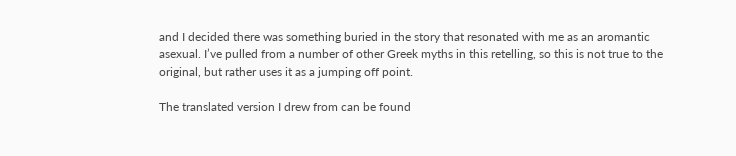and I decided there was something buried in the story that resonated with me as an aromantic asexual. I’ve pulled from a number of other Greek myths in this retelling, so this is not true to the original, but rather uses it as a jumping off point.

The translated version I drew from can be found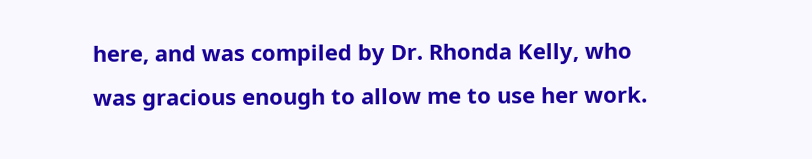here, and was compiled by Dr. Rhonda Kelly, who was gracious enough to allow me to use her work.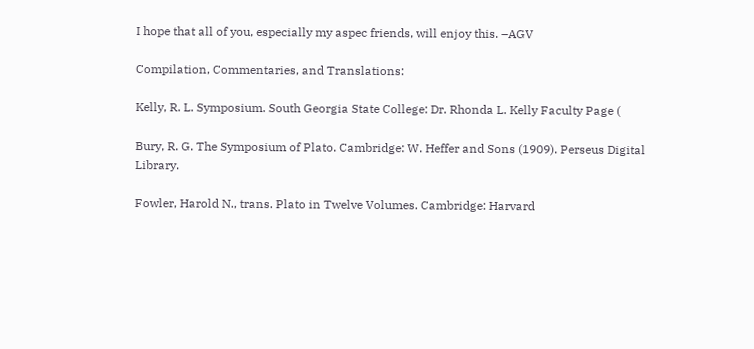I hope that all of you, especially my aspec friends, will enjoy this. –AGV

Compilation, Commentaries, and Translations:

Kelly, R. L. Symposium. South Georgia State College: Dr. Rhonda L. Kelly Faculty Page (

Bury, R. G. The Symposium of Plato. Cambridge: W. Heffer and Sons (1909). Perseus Digital Library.

Fowler, Harold N., trans. Plato in Twelve Volumes. Cambridge: Harvard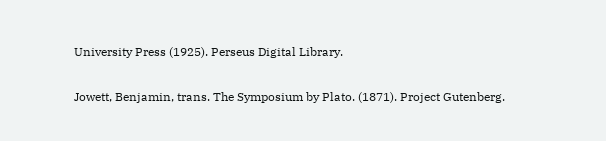University Press (1925). Perseus Digital Library.

Jowett, Benjamin, trans. The Symposium by Plato. (1871). Project Gutenberg.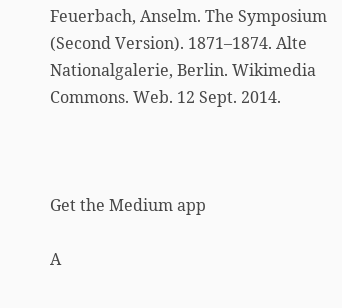Feuerbach, Anselm. The Symposium (Second Version). 1871–1874. Alte Nationalgalerie, Berlin. Wikimedia Commons. Web. 12 Sept. 2014.



Get the Medium app

A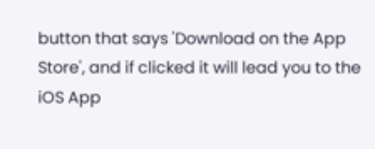button that says 'Download on the App Store', and if clicked it will lead you to the iOS App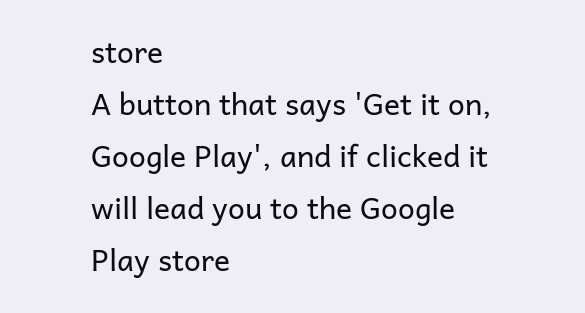store
A button that says 'Get it on, Google Play', and if clicked it will lead you to the Google Play store